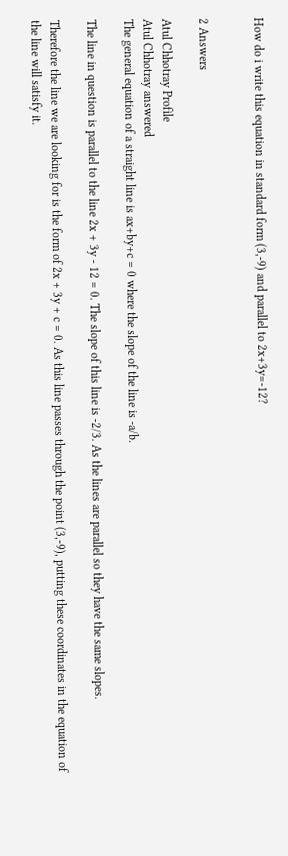How do i write this equation in standard form (3,-9) and parallel to 2x+3y=-12?


2 Answers

Atul Chhotray Profile
Atul Chhotray answered
The general equation of a straight line is ax+by+c = 0 where the slope of the line is -a/b.

The line in question is parallel to the line 2x + 3y - 12 = 0. The slope of this line is -2/3. As the lines are parallel so they have the same slopes.

Therefore the line we are looking for is the form of 2x + 3y + c = 0. As this line passes through the point (3,-9), putting these coordinates in the equation of the line will satisfy it.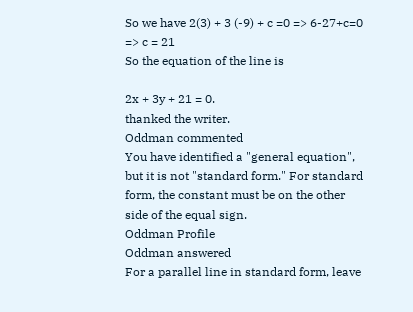So we have 2(3) + 3 (-9) + c =0 => 6-27+c=0 => c = 21
So the equation of the line is

2x + 3y + 21 = 0.
thanked the writer.
Oddman commented
You have identified a "general equation", but it is not "standard form." For standard form, the constant must be on the other side of the equal sign.
Oddman Profile
Oddman answered
For a parallel line in standard form, leave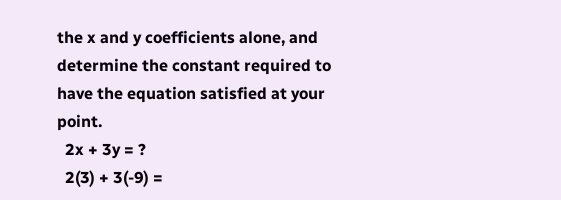the x and y coefficients alone, and determine the constant required to have the equation satisfied at your point.
  2x + 3y = ?
  2(3) + 3(-9) =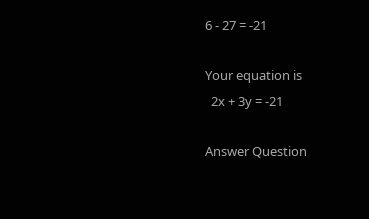6 - 27 = -21

Your equation is
  2x + 3y = -21

Answer Question